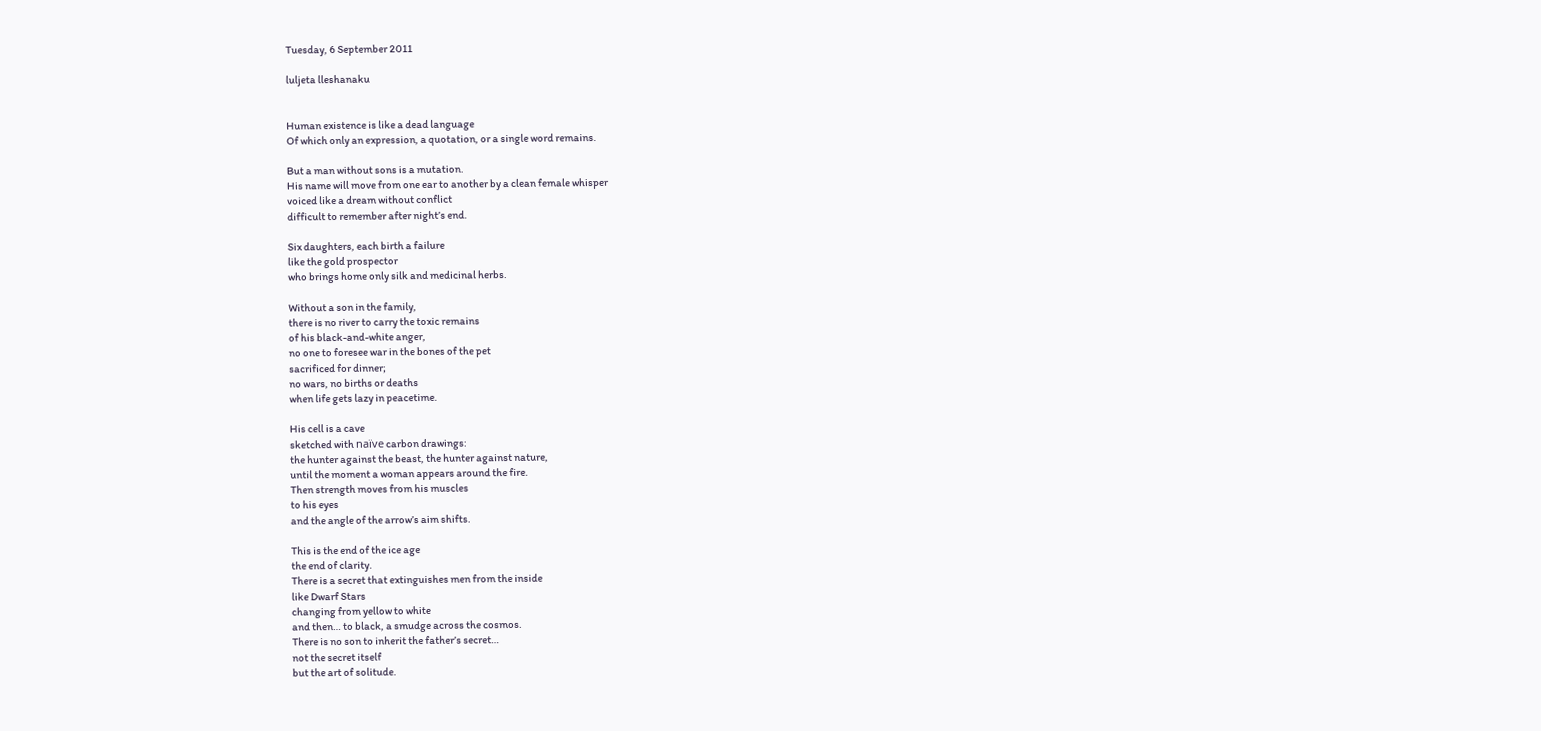Tuesday, 6 September 2011

luljeta lleshanaku


Human existence is like a dead language
Of which only an expression, a quotation, or a single word remains.

But a man without sons is a mutation.
His name will move from one ear to another by a clean female whisper
voiced like a dream without conflict
difficult to remember after night’s end.

Six daughters, each birth a failure
like the gold prospector
who brings home only silk and medicinal herbs.

Without a son in the family,
there is no river to carry the toxic remains
of his black-and-white anger,
no one to foresee war in the bones of the pet
sacrificed for dinner;
no wars, no births or deaths
when life gets lazy in peacetime.

His cell is a cave
sketched with naïve carbon drawings:
the hunter against the beast, the hunter against nature,
until the moment a woman appears around the fire.
Then strength moves from his muscles
to his eyes
and the angle of the arrow’s aim shifts.

This is the end of the ice age
the end of clarity.
There is a secret that extinguishes men from the inside
like Dwarf Stars
changing from yellow to white
and then… to black, a smudge across the cosmos.
There is no son to inherit the father’s secret…
not the secret itself
but the art of solitude.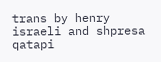trans by henry israeli and shpresa qatapi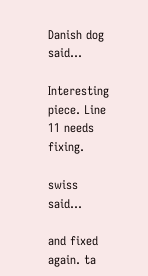Danish dog said...

Interesting piece. Line 11 needs fixing.

swiss said...

and fixed again. ta